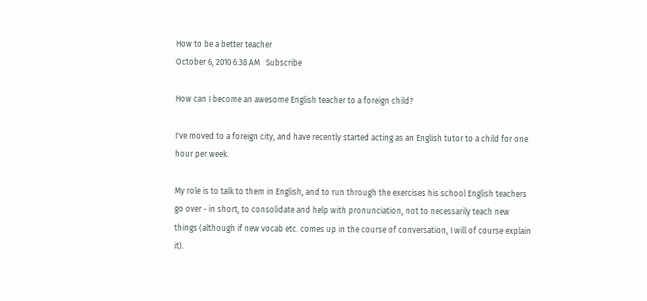How to be a better teacher
October 6, 2010 6:38 AM   Subscribe

How can I become an awesome English teacher to a foreign child?

I've moved to a foreign city, and have recently started acting as an English tutor to a child for one hour per week.

My role is to talk to them in English, and to run through the exercises his school English teachers go over - in short, to consolidate and help with pronunciation, not to necessarily teach new things (although if new vocab etc. comes up in the course of conversation, I will of course explain it).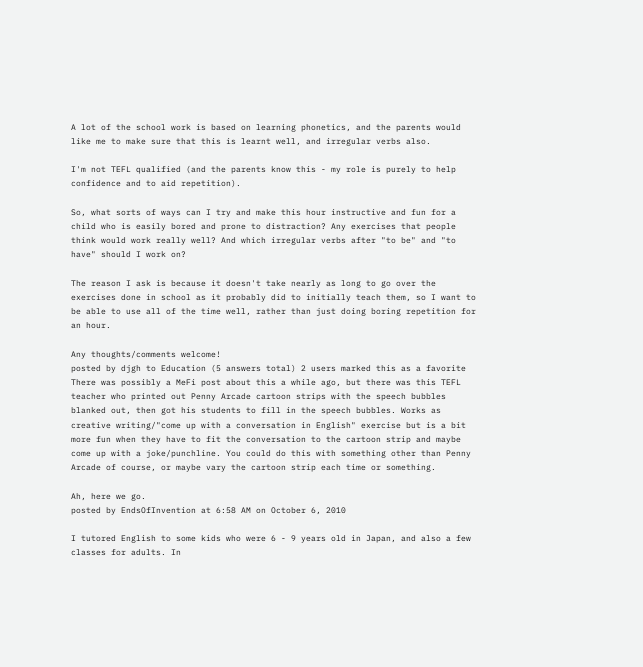A lot of the school work is based on learning phonetics, and the parents would like me to make sure that this is learnt well, and irregular verbs also.

I'm not TEFL qualified (and the parents know this - my role is purely to help confidence and to aid repetition).

So, what sorts of ways can I try and make this hour instructive and fun for a child who is easily bored and prone to distraction? Any exercises that people think would work really well? And which irregular verbs after "to be" and "to have" should I work on?

The reason I ask is because it doesn't take nearly as long to go over the exercises done in school as it probably did to initially teach them, so I want to be able to use all of the time well, rather than just doing boring repetition for an hour.

Any thoughts/comments welcome!
posted by djgh to Education (5 answers total) 2 users marked this as a favorite
There was possibly a MeFi post about this a while ago, but there was this TEFL teacher who printed out Penny Arcade cartoon strips with the speech bubbles blanked out, then got his students to fill in the speech bubbles. Works as creative writing/"come up with a conversation in English" exercise but is a bit more fun when they have to fit the conversation to the cartoon strip and maybe come up with a joke/punchline. You could do this with something other than Penny Arcade of course, or maybe vary the cartoon strip each time or something.

Ah, here we go.
posted by EndsOfInvention at 6:58 AM on October 6, 2010

I tutored English to some kids who were 6 - 9 years old in Japan, and also a few classes for adults. In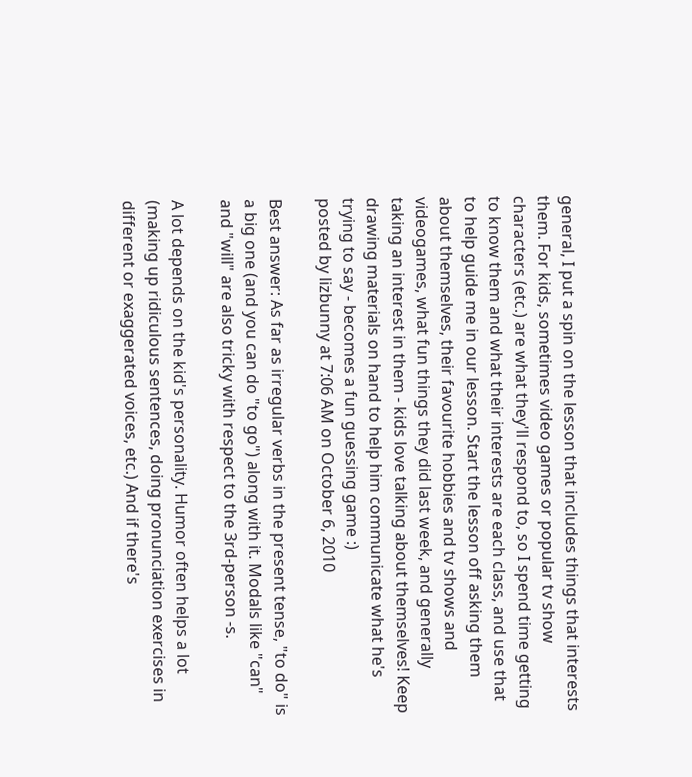general, I put a spin on the lesson that includes things that interests them. For kids, sometimes video games or popular tv show characters (etc.) are what they'll respond to, so I spend time getting to know them and what their interests are each class, and use that to help guide me in our lesson. Start the lesson off asking them about themselves, their favourite hobbies and tv shows and videogames, what fun things they did last week, and generally taking an interest in them - kids love talking about themselves! Keep drawing materials on hand to help him communicate what he's trying to say - becomes a fun guessing game :)
posted by lizbunny at 7:06 AM on October 6, 2010

Best answer: As far as irregular verbs in the present tense, "to do" is a big one (and you can do "to go") along with it. Modals like "can" and "will" are also tricky with respect to the 3rd-person -s.

A lot depends on the kid's personality. Humor often helps a lot (making up ridiculous sentences, doing pronunciation exercises in different or exaggerated voices, etc.) And if there's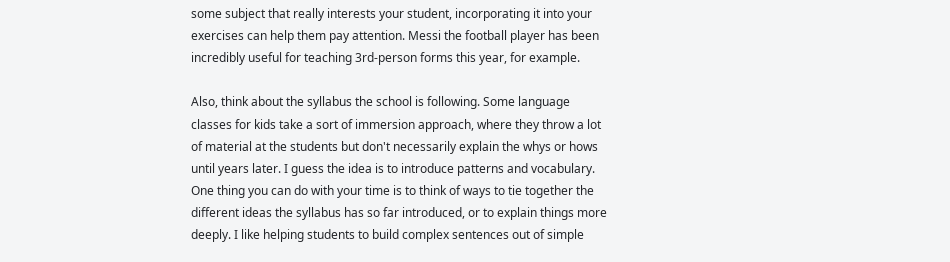some subject that really interests your student, incorporating it into your exercises can help them pay attention. Messi the football player has been incredibly useful for teaching 3rd-person forms this year, for example.

Also, think about the syllabus the school is following. Some language classes for kids take a sort of immersion approach, where they throw a lot of material at the students but don't necessarily explain the whys or hows until years later. I guess the idea is to introduce patterns and vocabulary. One thing you can do with your time is to think of ways to tie together the different ideas the syllabus has so far introduced, or to explain things more deeply. I like helping students to build complex sentences out of simple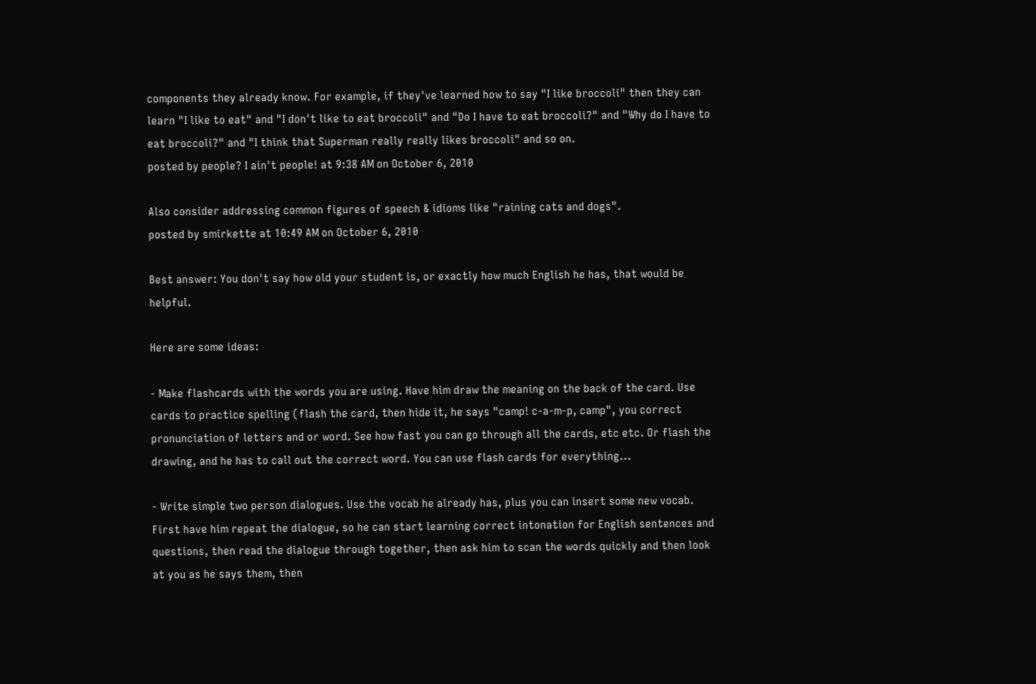components they already know. For example, if they've learned how to say "I like broccoli" then they can learn "I like to eat" and "I don't like to eat broccoli" and "Do I have to eat broccoli?" and "Why do I have to eat broccoli?" and "I think that Superman really really likes broccoli" and so on.
posted by people? I ain't people! at 9:38 AM on October 6, 2010

Also consider addressing common figures of speech & idioms like "raining cats and dogs".
posted by smirkette at 10:49 AM on October 6, 2010

Best answer: You don't say how old your student is, or exactly how much English he has, that would be helpful.

Here are some ideas:

- Make flashcards with the words you are using. Have him draw the meaning on the back of the card. Use cards to practice spelling (flash the card, then hide it, he says "camp! c-a-m-p, camp", you correct pronunciation of letters and or word. See how fast you can go through all the cards, etc etc. Or flash the drawing, and he has to call out the correct word. You can use flash cards for everything...

- Write simple two person dialogues. Use the vocab he already has, plus you can insert some new vocab. First have him repeat the dialogue, so he can start learning correct intonation for English sentences and questions, then read the dialogue through together, then ask him to scan the words quickly and then look at you as he says them, then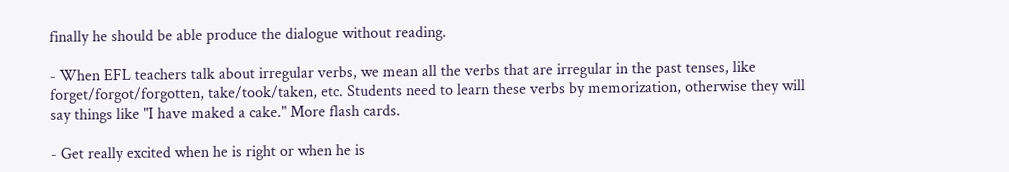finally he should be able produce the dialogue without reading.

- When EFL teachers talk about irregular verbs, we mean all the verbs that are irregular in the past tenses, like forget/forgot/forgotten, take/took/taken, etc. Students need to learn these verbs by memorization, otherwise they will say things like "I have maked a cake." More flash cards.

- Get really excited when he is right or when he is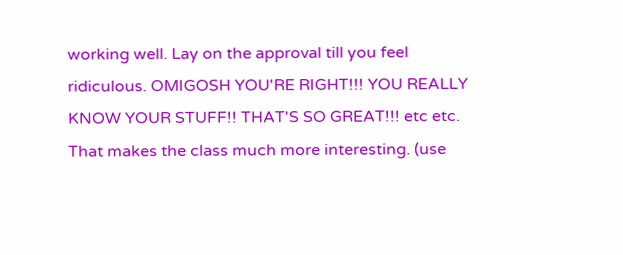working well. Lay on the approval till you feel ridiculous. OMIGOSH YOU'RE RIGHT!!! YOU REALLY KNOW YOUR STUFF!! THAT'S SO GREAT!!! etc etc. That makes the class much more interesting. (use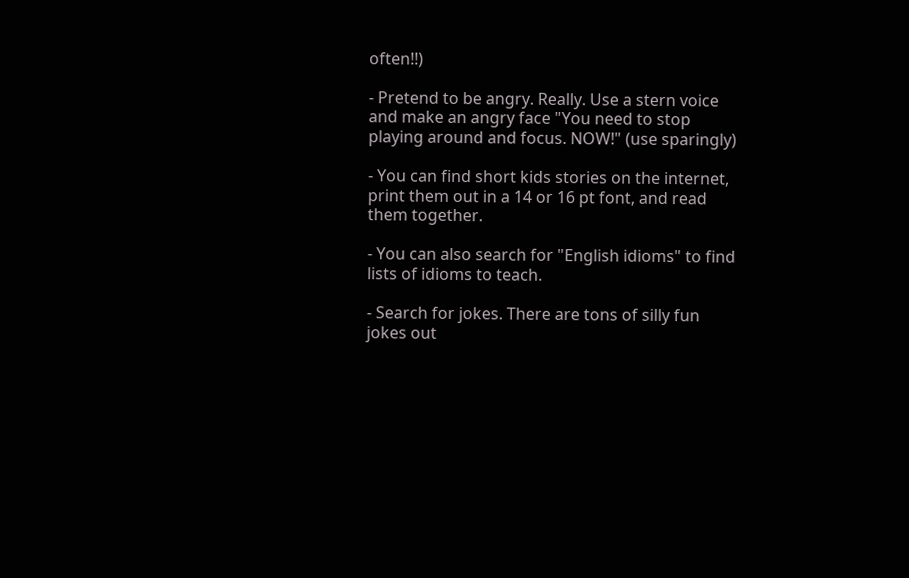often!!)

- Pretend to be angry. Really. Use a stern voice and make an angry face "You need to stop playing around and focus. NOW!" (use sparingly)

- You can find short kids stories on the internet, print them out in a 14 or 16 pt font, and read them together.

- You can also search for "English idioms" to find lists of idioms to teach.

- Search for jokes. There are tons of silly fun jokes out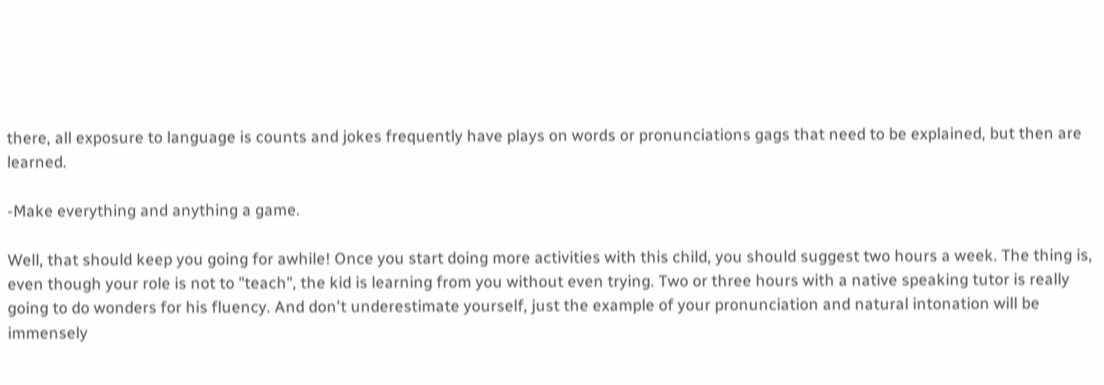there, all exposure to language is counts and jokes frequently have plays on words or pronunciations gags that need to be explained, but then are learned.

-Make everything and anything a game.

Well, that should keep you going for awhile! Once you start doing more activities with this child, you should suggest two hours a week. The thing is, even though your role is not to "teach", the kid is learning from you without even trying. Two or three hours with a native speaking tutor is really going to do wonders for his fluency. And don't underestimate yourself, just the example of your pronunciation and natural intonation will be immensely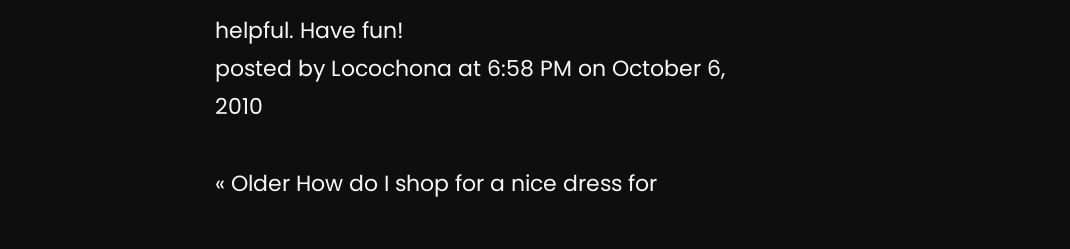helpful. Have fun!
posted by Locochona at 6:58 PM on October 6, 2010

« Older How do I shop for a nice dress for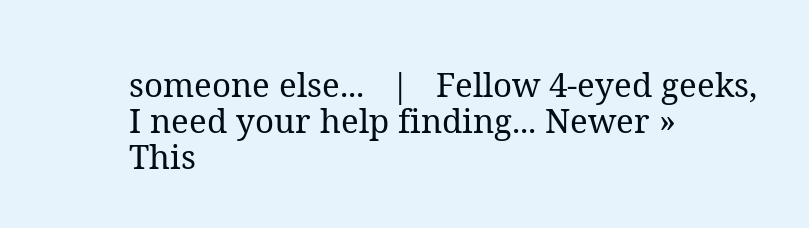someone else...   |   Fellow 4-eyed geeks, I need your help finding... Newer »
This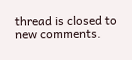thread is closed to new comments.